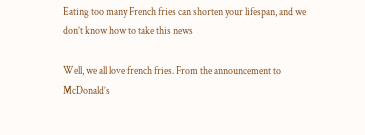Eating too many French fries can shorten your lifespan, and we don’t know how to take this news

Well, we all love french fries. From the announcement to McDonald’s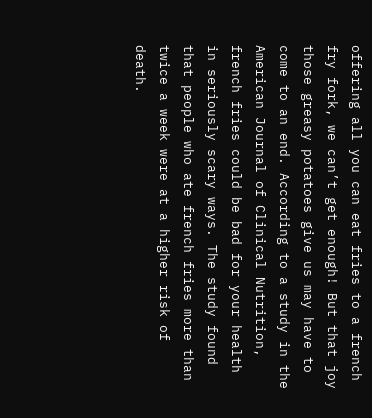offering all you can eat fries to a french fry fork, we can’t get enough! But that joy those greasy potatoes give us may have to come to an end. According to a study in the American Journal of Clinical Nutrition, french fries could be bad for your health in seriously scary ways. The study found that people who ate french fries more than twice a week were at a higher risk of death.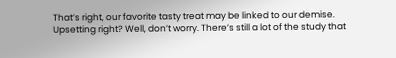That’s right, our favorite tasty treat may be linked to our demise. Upsetting right? Well, don’t worry. There’s still a lot of the study that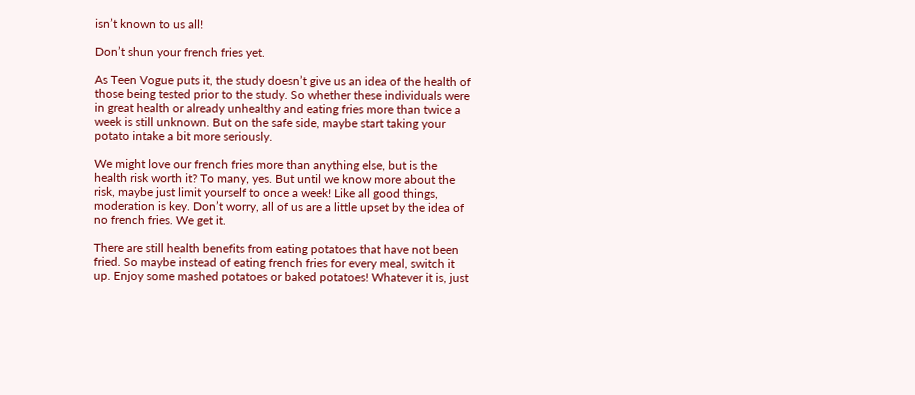isn’t known to us all!

Don’t shun your french fries yet.

As Teen Vogue puts it, the study doesn’t give us an idea of the health of those being tested prior to the study. So whether these individuals were in great health or already unhealthy and eating fries more than twice a week is still unknown. But on the safe side, maybe start taking your potato intake a bit more seriously.

We might love our french fries more than anything else, but is the health risk worth it? To many, yes. But until we know more about the risk, maybe just limit yourself to once a week! Like all good things, moderation is key. Don’t worry, all of us are a little upset by the idea of no french fries. We get it.

There are still health benefits from eating potatoes that have not been fried. So maybe instead of eating french fries for every meal, switch it up. Enjoy some mashed potatoes or baked potatoes! Whatever it is, just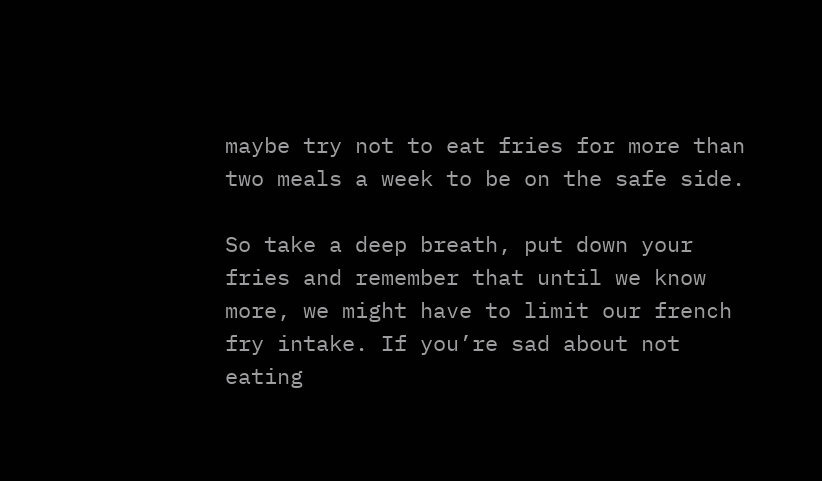maybe try not to eat fries for more than two meals a week to be on the safe side.

So take a deep breath, put down your fries and remember that until we know more, we might have to limit our french fry intake. If you’re sad about not eating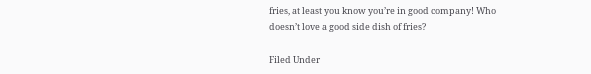fries, at least you know you’re in good company! Who doesn’t love a good side dish of fries?

Filed Under